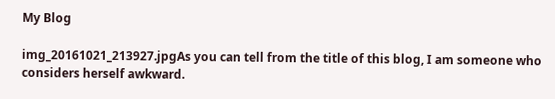My Blog

img_20161021_213927.jpgAs you can tell from the title of this blog, I am someone who considers herself awkward.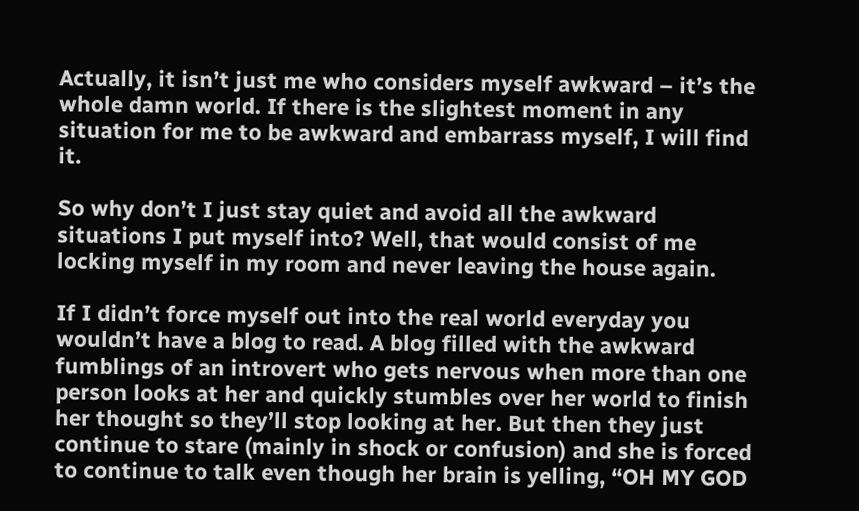Actually, it isn’t just me who considers myself awkward – it’s the whole damn world. If there is the slightest moment in any situation for me to be awkward and embarrass myself, I will find it.

So why don’t I just stay quiet and avoid all the awkward situations I put myself into? Well, that would consist of me locking myself in my room and never leaving the house again.

If I didn’t force myself out into the real world everyday you wouldn’t have a blog to read. A blog filled with the awkward fumblings of an introvert who gets nervous when more than one person looks at her and quickly stumbles over her world to finish her thought so they’ll stop looking at her. But then they just continue to stare (mainly in shock or confusion) and she is forced to continue to talk even though her brain is yelling, “OH MY GOD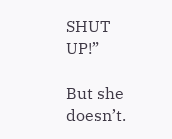SHUT UP!”

But she doesn’t.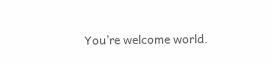You’re welcome world.